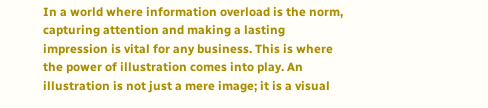In a world where information overload is the norm, capturing attention and making a lasting impression is vital for any business. This is where the power of illustration comes into play. An illustration is not just a mere image; it is a visual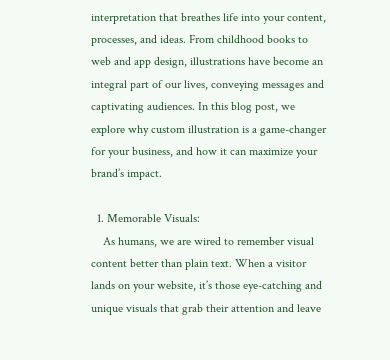interpretation that breathes life into your content, processes, and ideas. From childhood books to web and app design, illustrations have become an integral part of our lives, conveying messages and captivating audiences. In this blog post, we explore why custom illustration is a game-changer for your business, and how it can maximize your brand’s impact.

  1. Memorable Visuals:
    As humans, we are wired to remember visual content better than plain text. When a visitor lands on your website, it’s those eye-catching and unique visuals that grab their attention and leave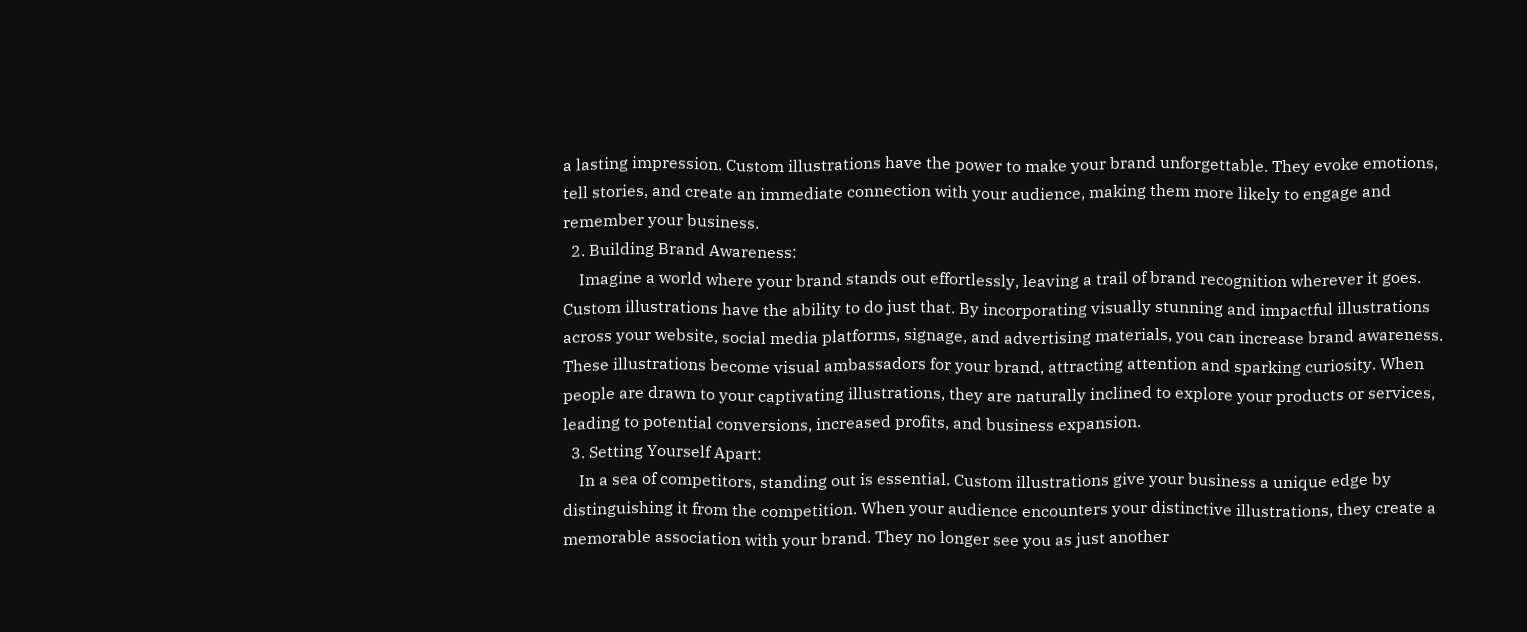a lasting impression. Custom illustrations have the power to make your brand unforgettable. They evoke emotions, tell stories, and create an immediate connection with your audience, making them more likely to engage and remember your business.
  2. Building Brand Awareness:
    Imagine a world where your brand stands out effortlessly, leaving a trail of brand recognition wherever it goes. Custom illustrations have the ability to do just that. By incorporating visually stunning and impactful illustrations across your website, social media platforms, signage, and advertising materials, you can increase brand awareness. These illustrations become visual ambassadors for your brand, attracting attention and sparking curiosity. When people are drawn to your captivating illustrations, they are naturally inclined to explore your products or services, leading to potential conversions, increased profits, and business expansion.
  3. Setting Yourself Apart:
    In a sea of competitors, standing out is essential. Custom illustrations give your business a unique edge by distinguishing it from the competition. When your audience encounters your distinctive illustrations, they create a memorable association with your brand. They no longer see you as just another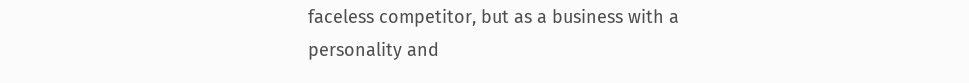faceless competitor, but as a business with a personality and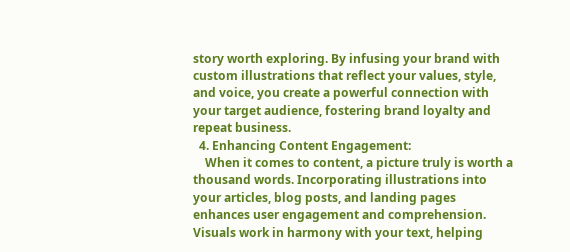story worth exploring. By infusing your brand with custom illustrations that reflect your values, style, and voice, you create a powerful connection with your target audience, fostering brand loyalty and repeat business.
  4. Enhancing Content Engagement:
    When it comes to content, a picture truly is worth a thousand words. Incorporating illustrations into your articles, blog posts, and landing pages enhances user engagement and comprehension. Visuals work in harmony with your text, helping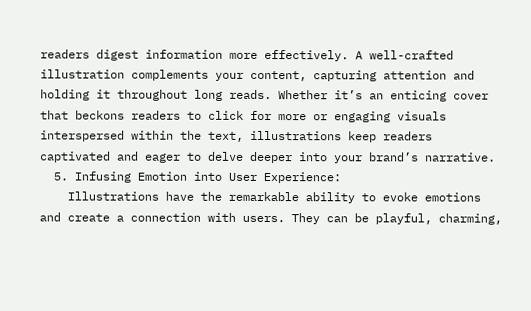readers digest information more effectively. A well-crafted illustration complements your content, capturing attention and holding it throughout long reads. Whether it’s an enticing cover that beckons readers to click for more or engaging visuals interspersed within the text, illustrations keep readers captivated and eager to delve deeper into your brand’s narrative.
  5. Infusing Emotion into User Experience:
    Illustrations have the remarkable ability to evoke emotions and create a connection with users. They can be playful, charming,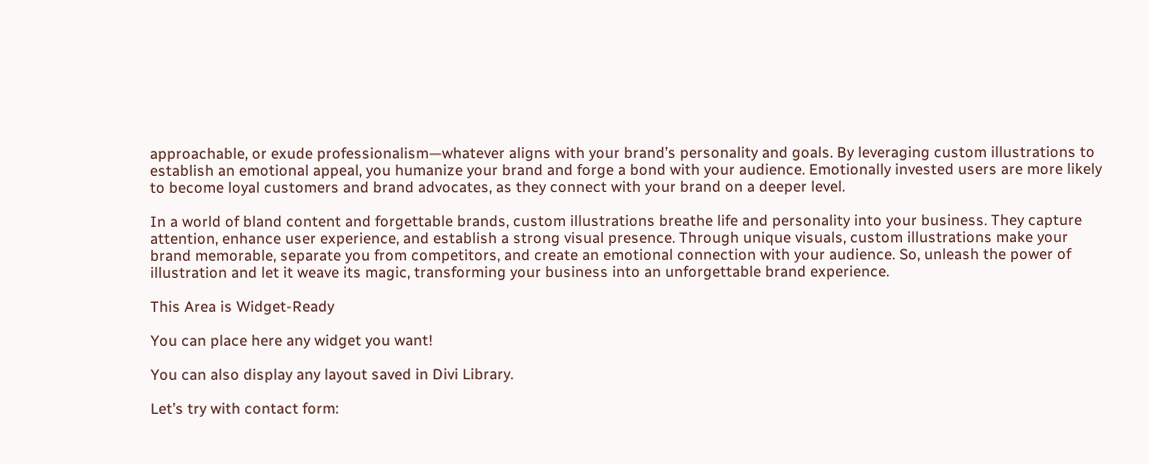approachable, or exude professionalism—whatever aligns with your brand’s personality and goals. By leveraging custom illustrations to establish an emotional appeal, you humanize your brand and forge a bond with your audience. Emotionally invested users are more likely to become loyal customers and brand advocates, as they connect with your brand on a deeper level.

In a world of bland content and forgettable brands, custom illustrations breathe life and personality into your business. They capture attention, enhance user experience, and establish a strong visual presence. Through unique visuals, custom illustrations make your brand memorable, separate you from competitors, and create an emotional connection with your audience. So, unleash the power of illustration and let it weave its magic, transforming your business into an unforgettable brand experience.

This Area is Widget-Ready

You can place here any widget you want!

You can also display any layout saved in Divi Library.

Let’s try with contact form: